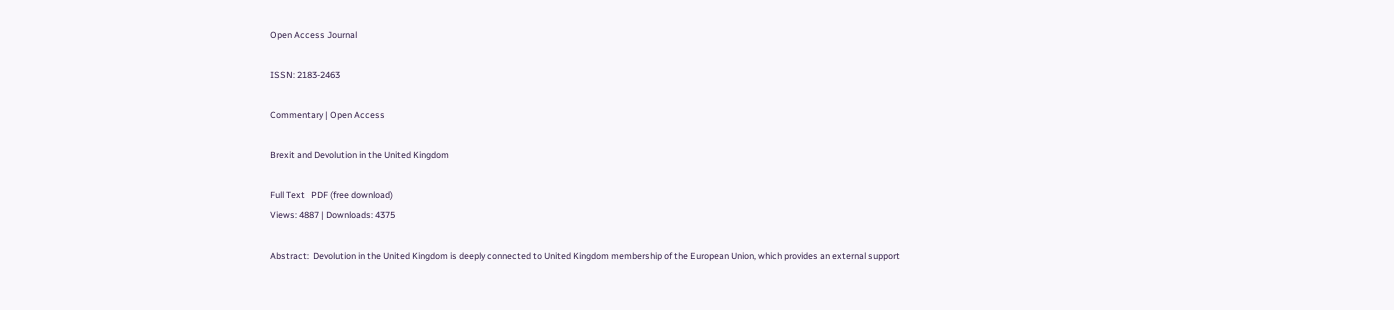Open Access Journal

ISSN: 2183-2463

Commentary | Open Access

Brexit and Devolution in the United Kingdom

Full Text   PDF (free download)
Views: 4887 | Downloads: 4375

Abstract:  Devolution in the United Kingdom is deeply connected to United Kingdom membership of the European Union, which provides an external support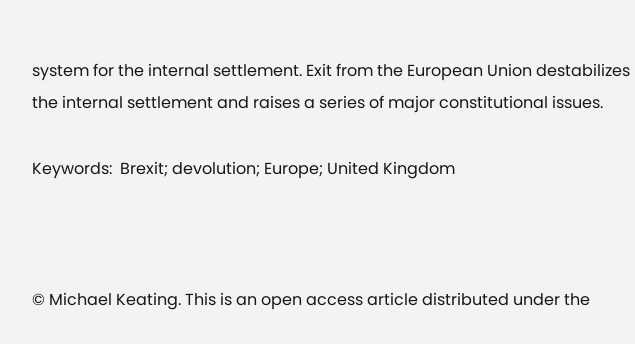system for the internal settlement. Exit from the European Union destabilizes the internal settlement and raises a series of major constitutional issues.

Keywords:  Brexit; devolution; Europe; United Kingdom



© Michael Keating. This is an open access article distributed under the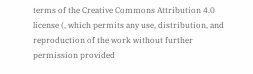terms of the Creative Commons Attribution 4.0 license (, which permits any use, distribution, and reproduction of the work without further permission provided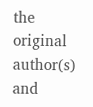the original author(s) and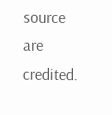source are credited.